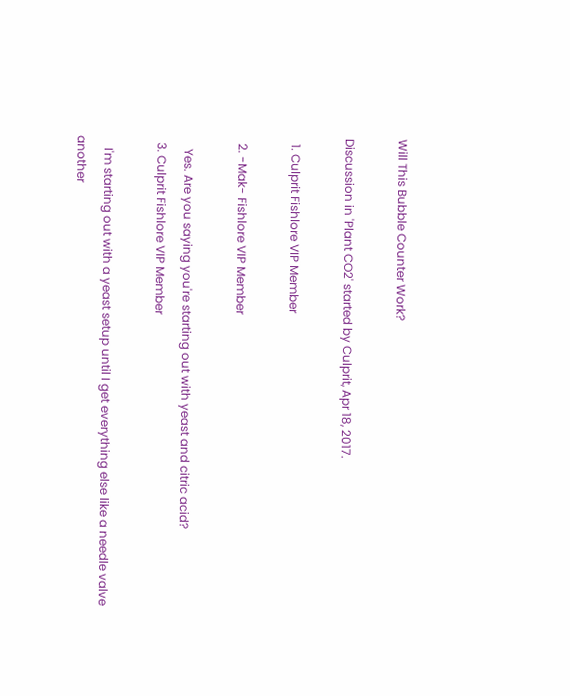Will This Bubble Counter Work?

Discussion in 'Plant CO2' started by Culprit, Apr 18, 2017.

  1. Culprit Fishlore VIP Member

  2. -Mak- Fishlore VIP Member

    Yes. Are you saying you're starting out with yeast and citric acid?
  3. Culprit Fishlore VIP Member

    I'm starting out with a yeast setup until I get everything else like a needle valve another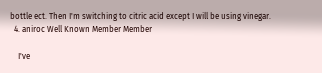bottle ect. Then I'm switching to citric acid except I will be using vinegar.
  4. aniroc Well Known Member Member

    I've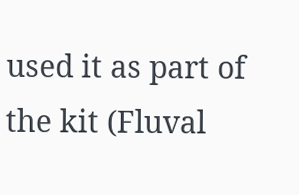used it as part of the kit (Fluval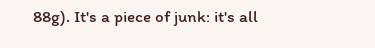88g). It's a piece of junk: it's all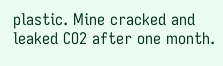plastic. Mine cracked and leaked CO2 after one month.